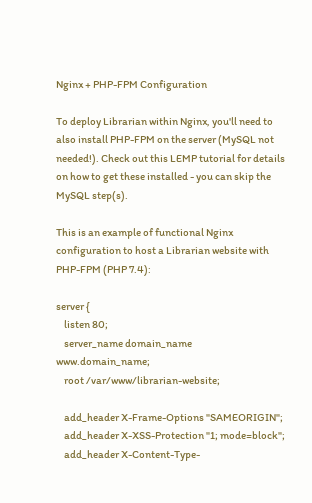Nginx + PHP-FPM Configuration

To deploy Librarian within Nginx, you'll need to also install PHP-FPM on the server (MySQL not needed!). Check out this LEMP tutorial for details on how to get these installed - you can skip the MySQL step(s).

This is an example of functional Nginx configuration to host a Librarian website with PHP-FPM (PHP 7.4):

server {
    listen 80;
    server_name domain_name www.domain_name;
    root /var/www/librarian-website;

    add_header X-Frame-Options "SAMEORIGIN";
    add_header X-XSS-Protection "1; mode=block";
    add_header X-Content-Type-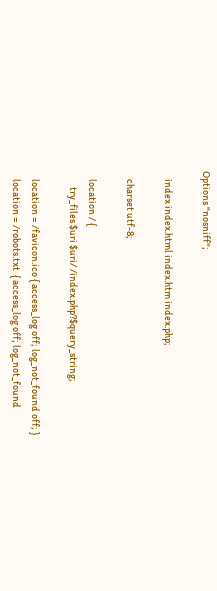Options "nosniff";

    index index.html index.htm index.php;

    charset utf-8;

    location / {
        try_files $uri $uri/ /index.php?$query_string;

    location = /favicon.ico { access_log off; log_not_found off; }
    location = /robots.txt  { access_log off; log_not_found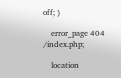off; }

    error_page 404 /index.php;

    location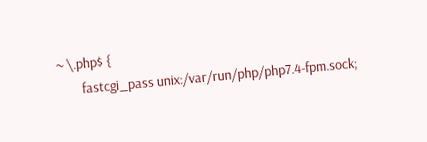~ \.php$ {
        fastcgi_pass unix:/var/run/php/php7.4-fpm.sock;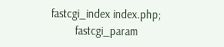fastcgi_index index.php;
        fastcgi_param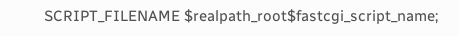SCRIPT_FILENAME $realpath_root$fastcgi_script_name;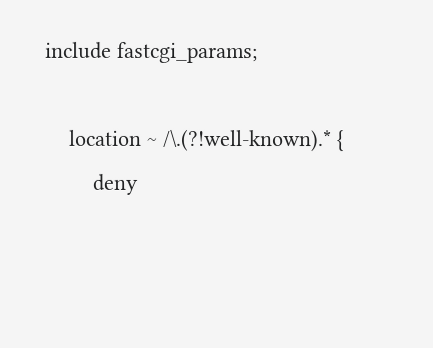include fastcgi_params;

    location ~ /\.(?!well-known).* {
        deny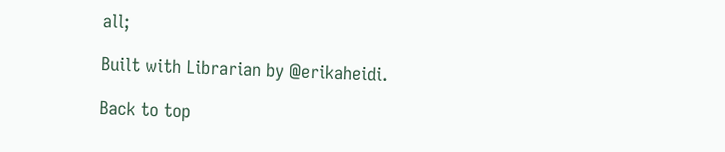all;

Built with Librarian by @erikaheidi.

Back to top